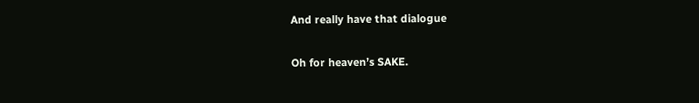And really have that dialogue

Oh for heaven’s SAKE.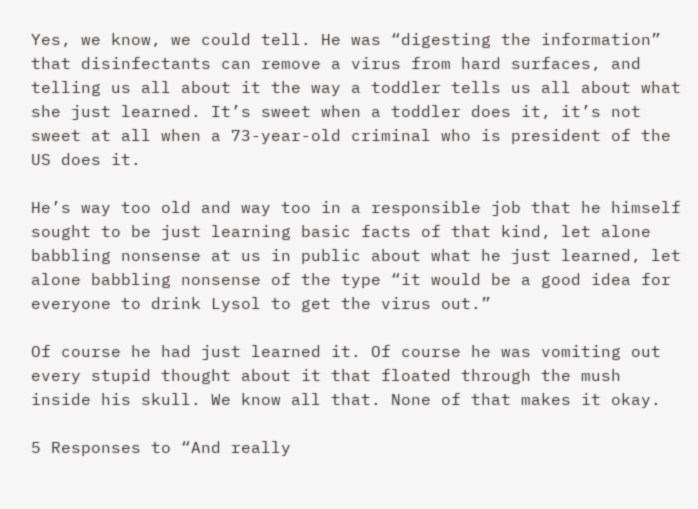Yes, we know, we could tell. He was “digesting the information” that disinfectants can remove a virus from hard surfaces, and telling us all about it the way a toddler tells us all about what she just learned. It’s sweet when a toddler does it, it’s not sweet at all when a 73-year-old criminal who is president of the US does it.

He’s way too old and way too in a responsible job that he himself sought to be just learning basic facts of that kind, let alone babbling nonsense at us in public about what he just learned, let alone babbling nonsense of the type “it would be a good idea for everyone to drink Lysol to get the virus out.”

Of course he had just learned it. Of course he was vomiting out every stupid thought about it that floated through the mush inside his skull. We know all that. None of that makes it okay.

5 Responses to “And really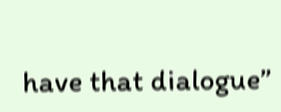have that dialogue”